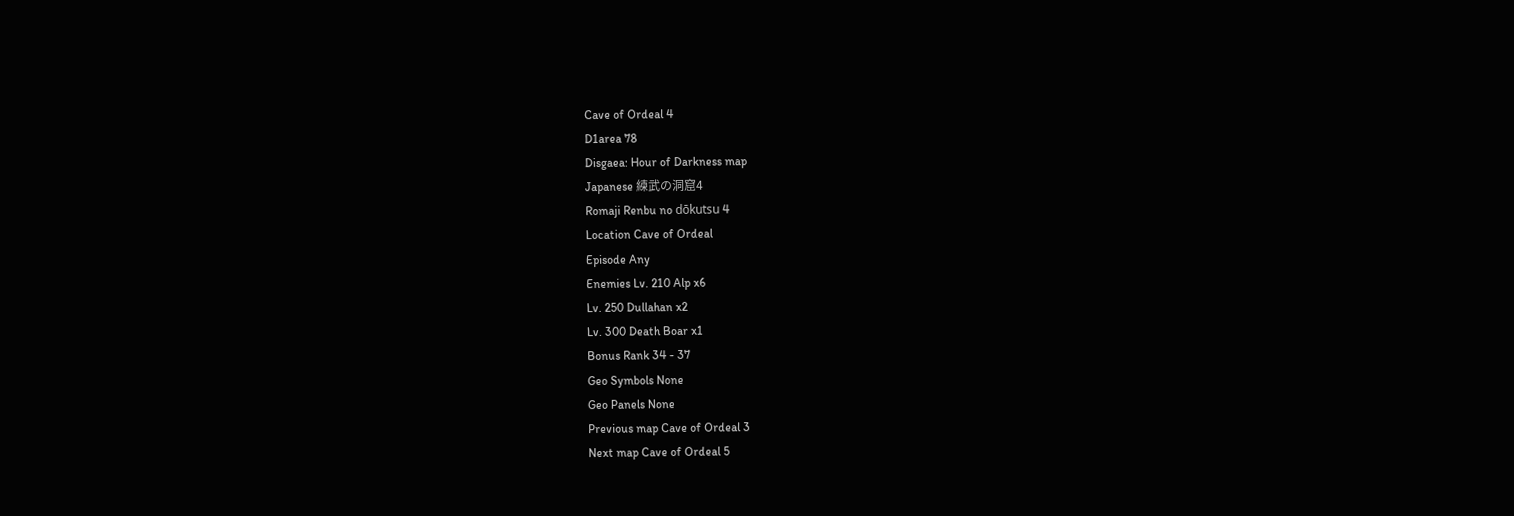Cave of Ordeal 4
D1area 78
Disgaea: Hour of Darkness map
Japanese 練武の洞窟4
Romaji Renbu no dōkutsu 4
Location Cave of Ordeal
Episode Any
Enemies Lv. 210 Alp x6
Lv. 250 Dullahan x2
Lv. 300 Death Boar x1
Bonus Rank 34 - 37
Geo Symbols None
Geo Panels None
Previous map Cave of Ordeal 3
Next map Cave of Ordeal 5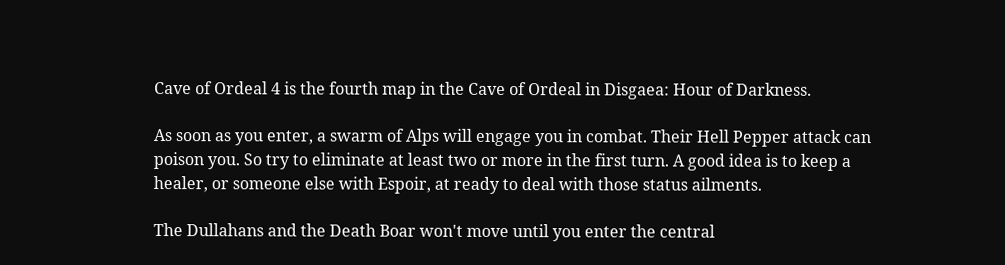Cave of Ordeal 4 is the fourth map in the Cave of Ordeal in Disgaea: Hour of Darkness.

As soon as you enter, a swarm of Alps will engage you in combat. Their Hell Pepper attack can poison you. So try to eliminate at least two or more in the first turn. A good idea is to keep a healer, or someone else with Espoir, at ready to deal with those status ailments.

The Dullahans and the Death Boar won't move until you enter the central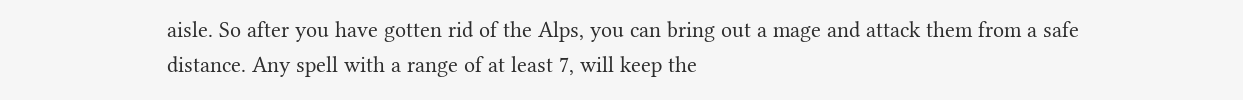aisle. So after you have gotten rid of the Alps, you can bring out a mage and attack them from a safe distance. Any spell with a range of at least 7, will keep the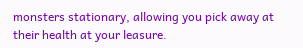monsters stationary, allowing you pick away at their health at your leasure.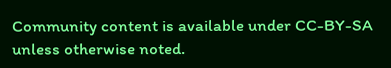Community content is available under CC-BY-SA unless otherwise noted.